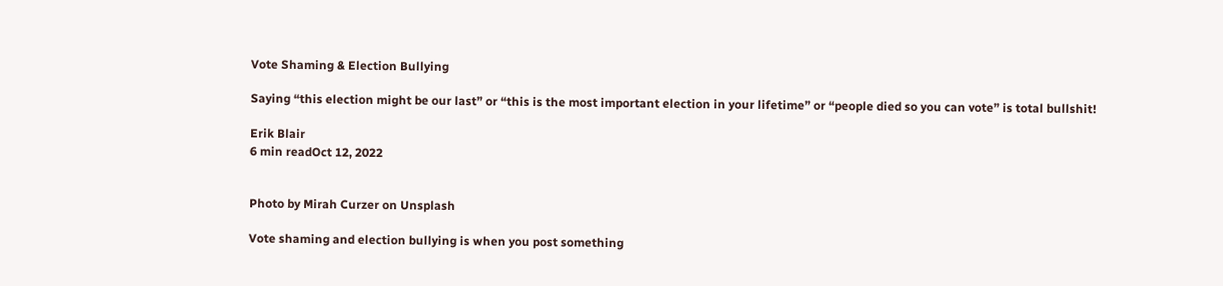Vote Shaming & Election Bullying

Saying “this election might be our last” or “this is the most important election in your lifetime” or “people died so you can vote” is total bullshit!

Erik Blair
6 min readOct 12, 2022


Photo by Mirah Curzer on Unsplash

Vote shaming and election bullying is when you post something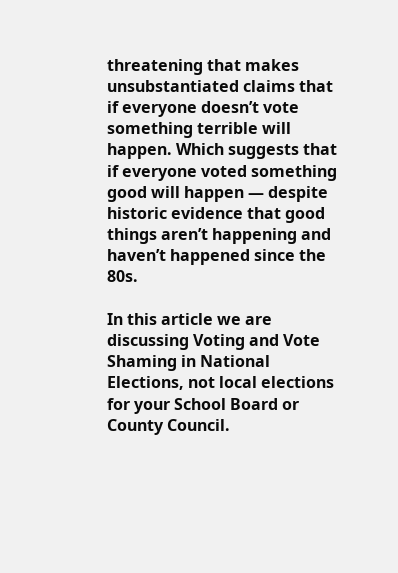threatening that makes unsubstantiated claims that if everyone doesn’t vote something terrible will happen. Which suggests that if everyone voted something good will happen — despite historic evidence that good things aren’t happening and haven’t happened since the 80s.

In this article we are discussing Voting and Vote Shaming in National Elections, not local elections for your School Board or County Council.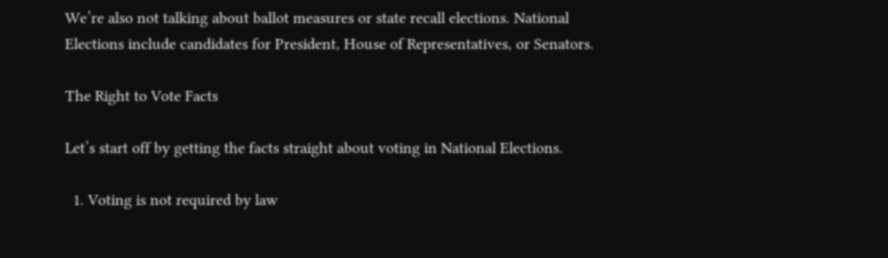We’re also not talking about ballot measures or state recall elections. National Elections include candidates for President, House of Representatives, or Senators.

The Right to Vote Facts

Let’s start off by getting the facts straight about voting in National Elections.

  1. Voting is not required by law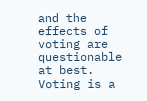and the effects of voting are questionable at best. Voting is a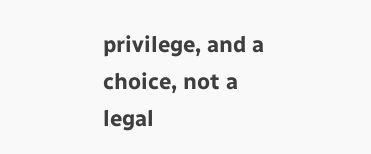privilege, and a choice, not a legal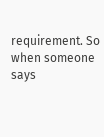requirement. So when someone says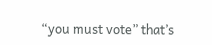“you must vote” that’s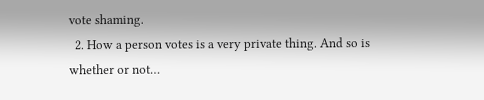vote shaming.
  2. How a person votes is a very private thing. And so is whether or not…